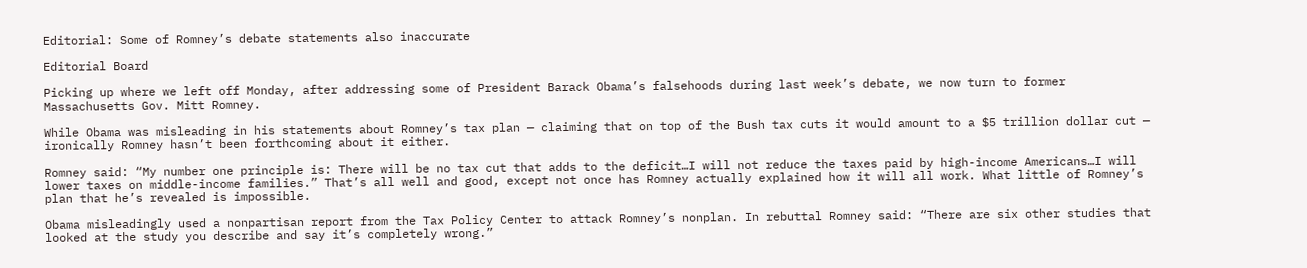Editorial: Some of Romney’s debate statements also inaccurate

Editorial Board

Picking up where we left off Monday, after addressing some of President Barack Obama’s falsehoods during last week’s debate, we now turn to former Massachusetts Gov. Mitt Romney.

While Obama was misleading in his statements about Romney’s tax plan — claiming that on top of the Bush tax cuts it would amount to a $5 trillion dollar cut — ironically Romney hasn’t been forthcoming about it either.

Romney said: “My number one principle is: There will be no tax cut that adds to the deficit…I will not reduce the taxes paid by high-income Americans…I will lower taxes on middle-income families.” That’s all well and good, except not once has Romney actually explained how it will all work. What little of Romney’s plan that he’s revealed is impossible.

Obama misleadingly used a nonpartisan report from the Tax Policy Center to attack Romney’s nonplan. In rebuttal Romney said: “There are six other studies that looked at the study you describe and say it’s completely wrong.”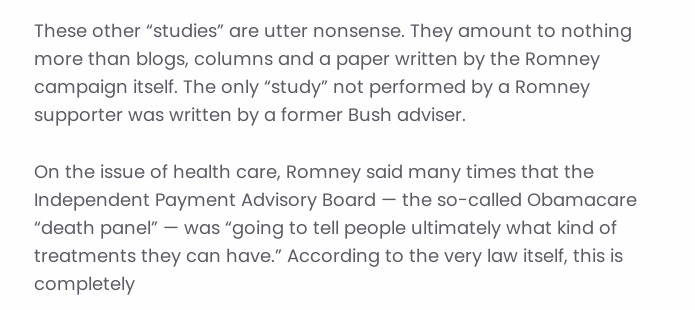These other “studies” are utter nonsense. They amount to nothing more than blogs, columns and a paper written by the Romney campaign itself. The only “study” not performed by a Romney supporter was written by a former Bush adviser.

On the issue of health care, Romney said many times that the Independent Payment Advisory Board — the so-called Obamacare “death panel” — was “going to tell people ultimately what kind of treatments they can have.” According to the very law itself, this is completely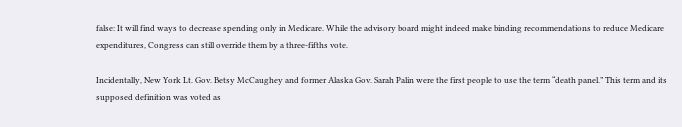false: It will find ways to decrease spending only in Medicare. While the advisory board might indeed make binding recommendations to reduce Medicare expenditures, Congress can still override them by a three-fifths vote.

Incidentally, New York Lt. Gov. Betsy McCaughey and former Alaska Gov. Sarah Palin were the first people to use the term “death panel.” This term and its supposed definition was voted as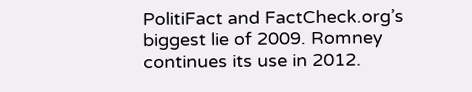PolitiFact and FactCheck.org’s biggest lie of 2009. Romney continues its use in 2012.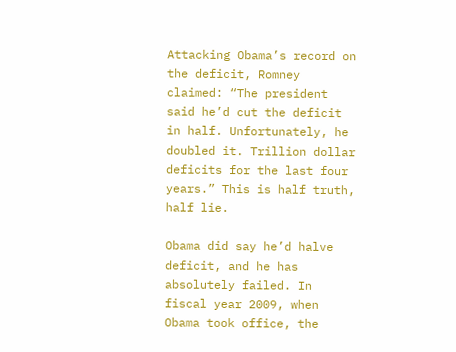Attacking Obama’s record on the deficit, Romney claimed: “The president said he’d cut the deficit in half. Unfortunately, he doubled it. Trillion dollar deficits for the last four years.” This is half truth, half lie.

Obama did say he’d halve deficit, and he has absolutely failed. In fiscal year 2009, when Obama took office, the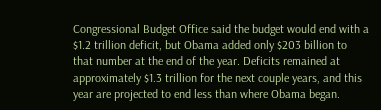Congressional Budget Office said the budget would end with a $1.2 trillion deficit, but Obama added only $203 billion to that number at the end of the year. Deficits remained at approximately $1.3 trillion for the next couple years, and this year are projected to end less than where Obama began.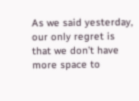As we said yesterday, our only regret is that we don’t have more space to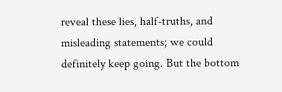reveal these lies, half-truths, and misleading statements; we could definitely keep going. But the bottom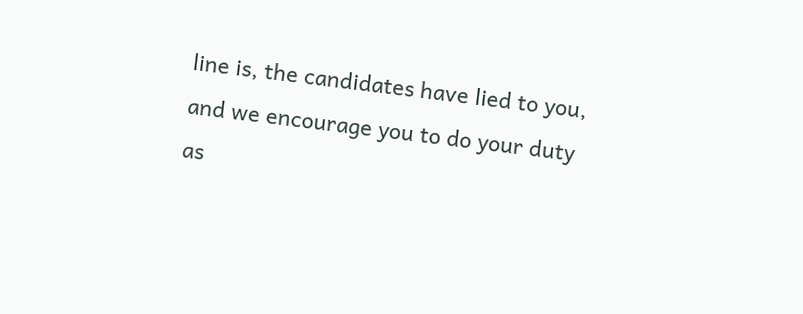line is, the candidates have lied to you, and we encourage you to do your duty as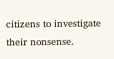citizens to investigate their nonsense.